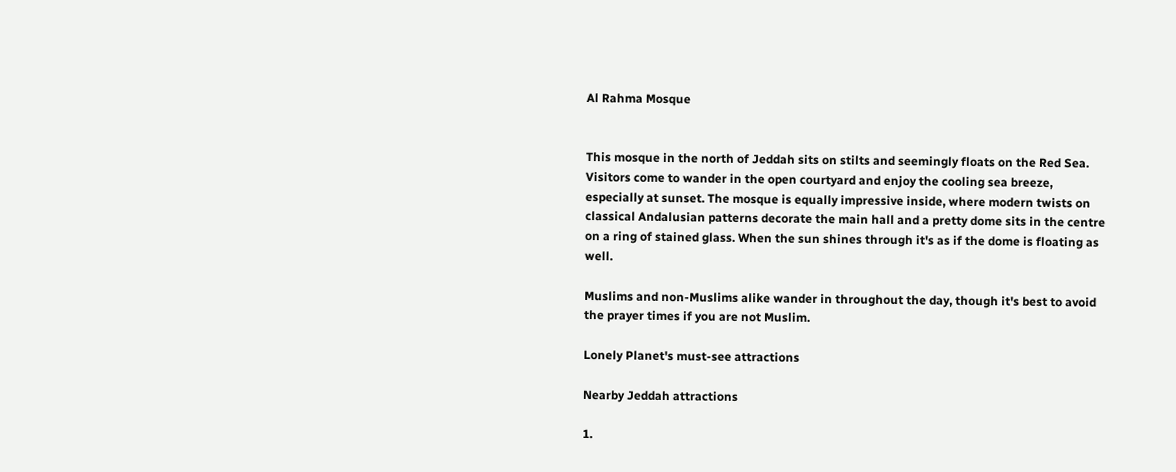Al Rahma Mosque


This mosque in the north of Jeddah sits on stilts and seemingly floats on the Red Sea. Visitors come to wander in the open courtyard and enjoy the cooling sea breeze, especially at sunset. The mosque is equally impressive inside, where modern twists on classical Andalusian patterns decorate the main hall and a pretty dome sits in the centre on a ring of stained glass. When the sun shines through it's as if the dome is floating as well.

Muslims and non-Muslims alike wander in throughout the day, though it's best to avoid the prayer times if you are not Muslim.

Lonely Planet's must-see attractions

Nearby Jeddah attractions

1.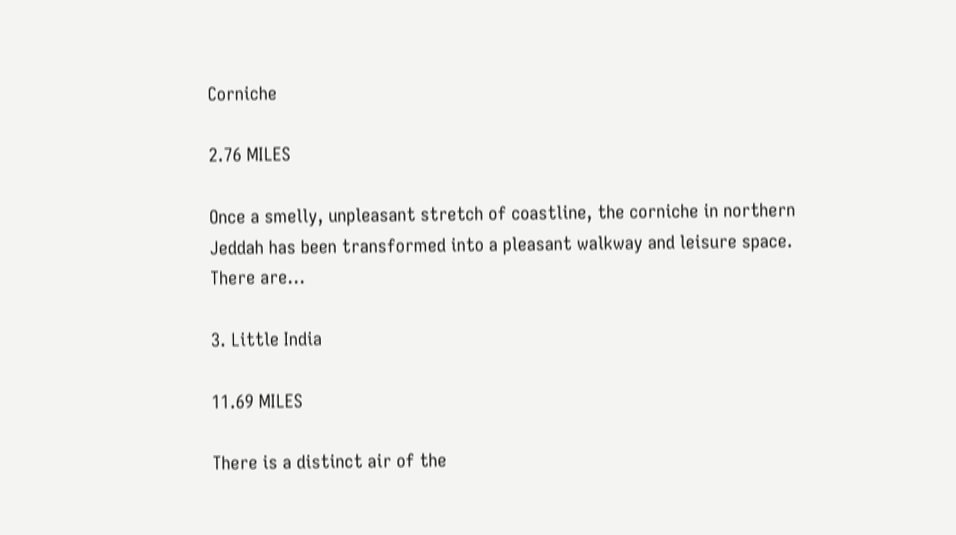Corniche

2.76 MILES

Once a smelly, unpleasant stretch of coastline, the corniche in northern Jeddah has been transformed into a pleasant walkway and leisure space. There are…

3. Little India

11.69 MILES

There is a distinct air of the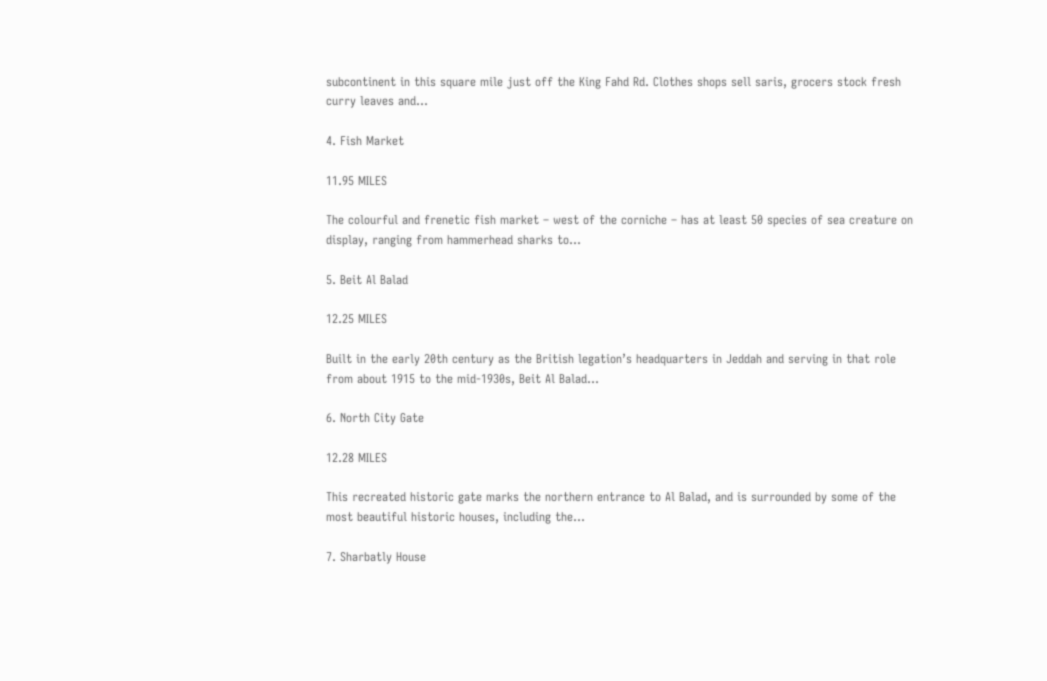subcontinent in this square mile just off the King Fahd Rd. Clothes shops sell saris, grocers stock fresh curry leaves and…

4. Fish Market

11.95 MILES

The colourful and frenetic fish market – west of the corniche – has at least 50 species of sea creature on display, ranging from hammerhead sharks to…

5. Beit Al Balad

12.25 MILES

Built in the early 20th century as the British legation’s headquarters in Jeddah and serving in that role from about 1915 to the mid-1930s, Beit Al Balad…

6. North City Gate

12.28 MILES

This recreated historic gate marks the northern entrance to Al Balad, and is surrounded by some of the most beautiful historic houses, including the…

7. Sharbatly House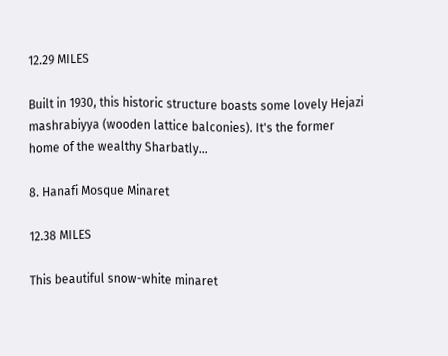12.29 MILES

Built in 1930, this historic structure boasts some lovely Hejazi mashrabiyya (wooden lattice balconies). It's the former home of the wealthy Sharbatly…

8. Hanafi Mosque Minaret

12.38 MILES

This beautiful snow-white minaret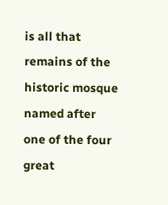is all that remains of the historic mosque named after one of the four great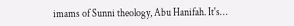imams of Sunni theology, Abu Hanifah. It's…